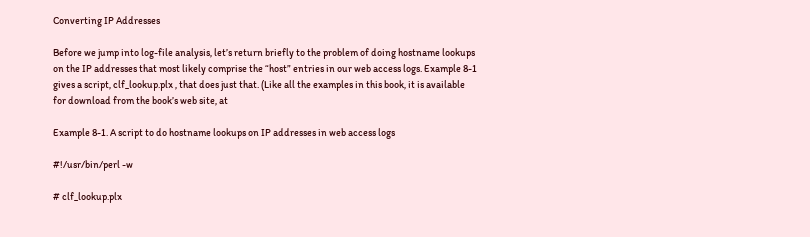Converting IP Addresses

Before we jump into log-file analysis, let’s return briefly to the problem of doing hostname lookups on the IP addresses that most likely comprise the “host” entries in our web access logs. Example 8-1 gives a script, clf_lookup.plx , that does just that. (Like all the examples in this book, it is available for download from the book’s web site, at

Example 8-1. A script to do hostname lookups on IP addresses in web access logs

#!/usr/bin/perl -w

# clf_lookup.plx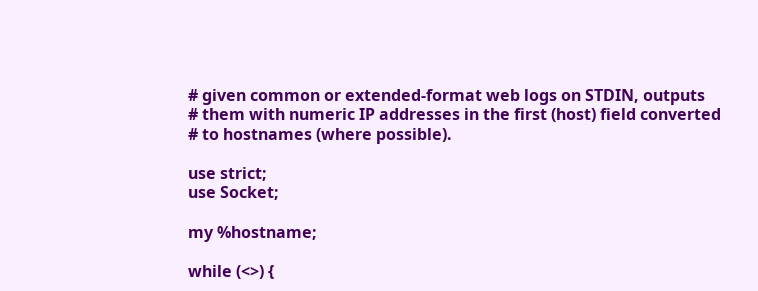# given common or extended-format web logs on STDIN, outputs
# them with numeric IP addresses in the first (host) field converted
# to hostnames (where possible).

use strict;
use Socket;

my %hostname;

while (<>) {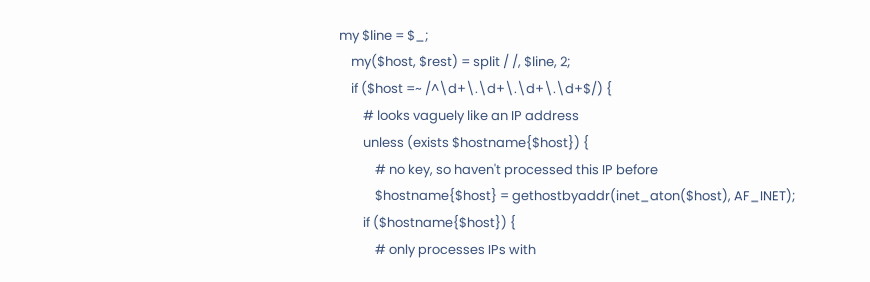my $line = $_;
    my($host, $rest) = split / /, $line, 2;
    if ($host =~ /^\d+\.\d+\.\d+\.\d+$/) {
        # looks vaguely like an IP address
        unless (exists $hostname{$host}) {
            # no key, so haven't processed this IP before
            $hostname{$host} = gethostbyaddr(inet_aton($host), AF_INET);
        if ($hostname{$host}) {
            # only processes IPs with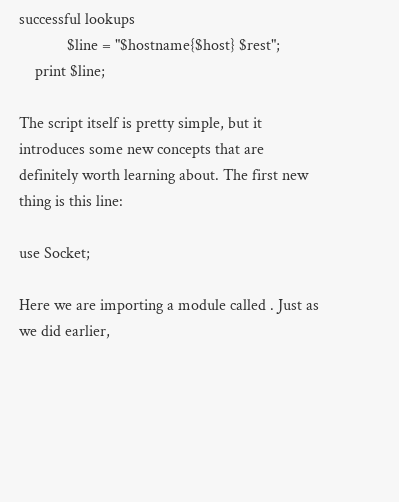successful lookups
            $line = "$hostname{$host} $rest";
    print $line;

The script itself is pretty simple, but it introduces some new concepts that are definitely worth learning about. The first new thing is this line:

use Socket;

Here we are importing a module called . Just as we did earlier,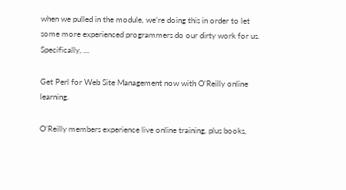when we pulled in the module, we’re doing this in order to let some more experienced programmers do our dirty work for us. Specifically, ...

Get Perl for Web Site Management now with O’Reilly online learning.

O’Reilly members experience live online training, plus books,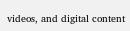videos, and digital content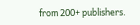from 200+ publishers.